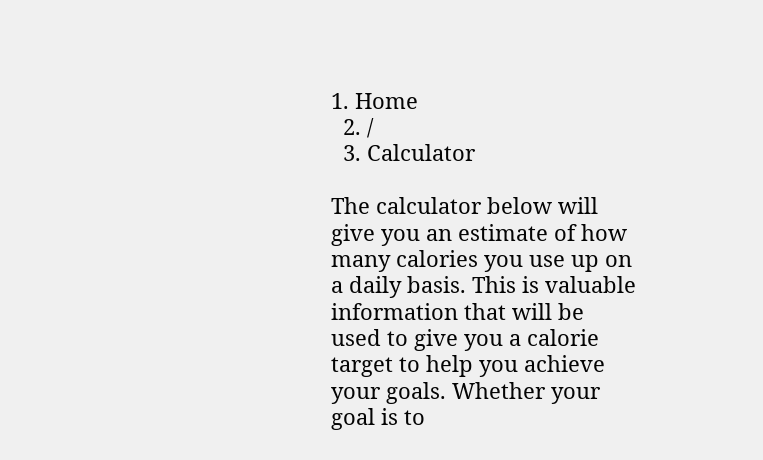1. Home
  2. /
  3. Calculator

The calculator below will give you an estimate of how many calories you use up on a daily basis. This is valuable information that will be used to give you a calorie target to help you achieve your goals. Whether your goal is to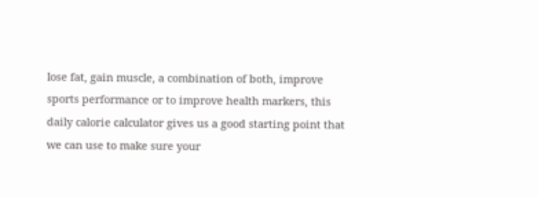lose fat, gain muscle, a combination of both, improve sports performance or to improve health markers, this daily calorie calculator gives us a good starting point that we can use to make sure your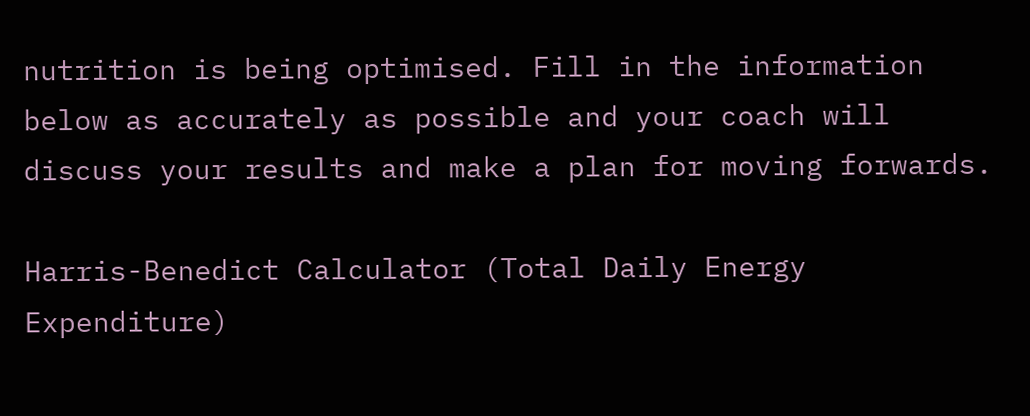nutrition is being optimised. Fill in the information below as accurately as possible and your coach will discuss your results and make a plan for moving forwards.

Harris-Benedict Calculator (Total Daily Energy Expenditure)